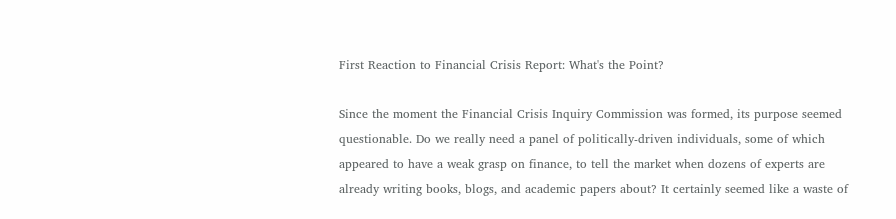First Reaction to Financial Crisis Report: What's the Point?

Since the moment the Financial Crisis Inquiry Commission was formed, its purpose seemed questionable. Do we really need a panel of politically-driven individuals, some of which appeared to have a weak grasp on finance, to tell the market when dozens of experts are already writing books, blogs, and academic papers about? It certainly seemed like a waste of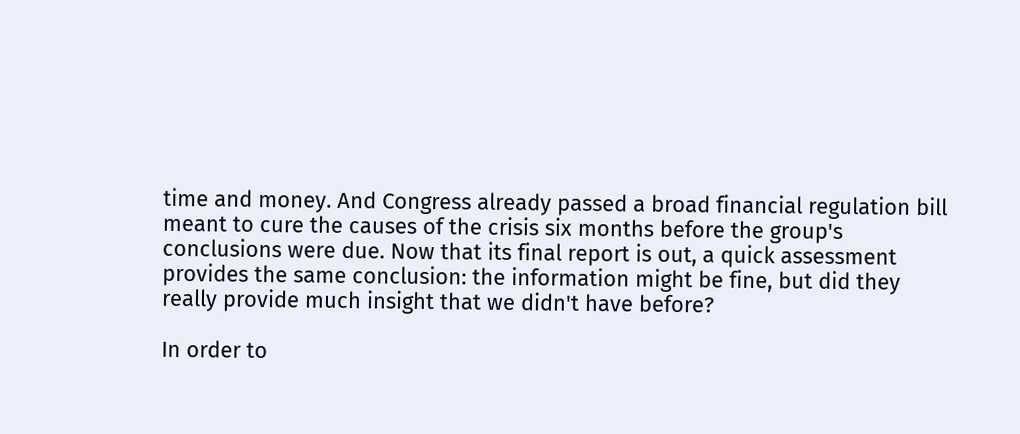time and money. And Congress already passed a broad financial regulation bill meant to cure the causes of the crisis six months before the group's conclusions were due. Now that its final report is out, a quick assessment provides the same conclusion: the information might be fine, but did they really provide much insight that we didn't have before?

In order to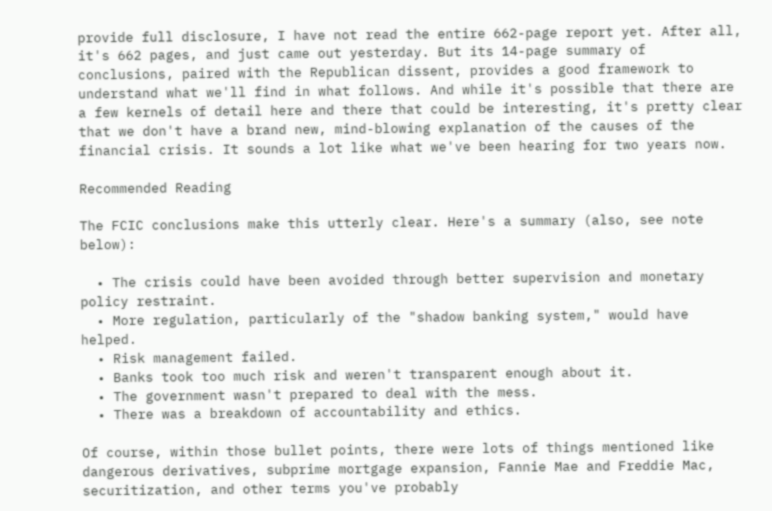provide full disclosure, I have not read the entire 662-page report yet. After all, it's 662 pages, and just came out yesterday. But its 14-page summary of conclusions, paired with the Republican dissent, provides a good framework to understand what we'll find in what follows. And while it's possible that there are a few kernels of detail here and there that could be interesting, it's pretty clear that we don't have a brand new, mind-blowing explanation of the causes of the financial crisis. It sounds a lot like what we've been hearing for two years now.

Recommended Reading

The FCIC conclusions make this utterly clear. Here's a summary (also, see note below):

  • The crisis could have been avoided through better supervision and monetary policy restraint.
  • More regulation, particularly of the "shadow banking system," would have helped.
  • Risk management failed.
  • Banks took too much risk and weren't transparent enough about it.
  • The government wasn't prepared to deal with the mess.
  • There was a breakdown of accountability and ethics.

Of course, within those bullet points, there were lots of things mentioned like dangerous derivatives, subprime mortgage expansion, Fannie Mae and Freddie Mac, securitization, and other terms you've probably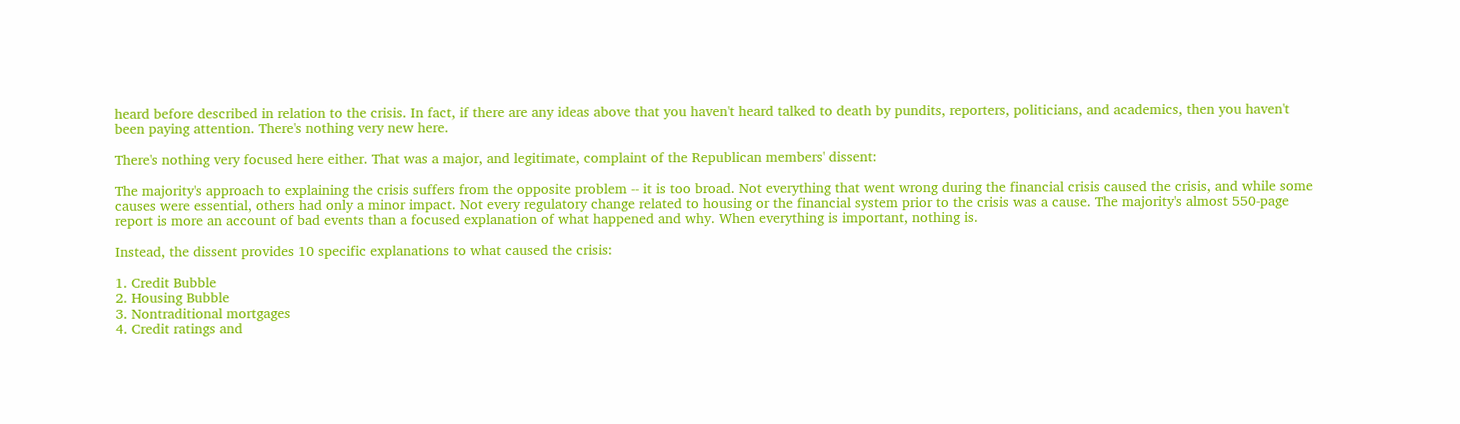heard before described in relation to the crisis. In fact, if there are any ideas above that you haven't heard talked to death by pundits, reporters, politicians, and academics, then you haven't been paying attention. There's nothing very new here.

There's nothing very focused here either. That was a major, and legitimate, complaint of the Republican members' dissent:

The majority's approach to explaining the crisis suffers from the opposite problem -- it is too broad. Not everything that went wrong during the financial crisis caused the crisis, and while some causes were essential, others had only a minor impact. Not every regulatory change related to housing or the financial system prior to the crisis was a cause. The majority's almost 550-page report is more an account of bad events than a focused explanation of what happened and why. When everything is important, nothing is.

Instead, the dissent provides 10 specific explanations to what caused the crisis:

1. Credit Bubble
2. Housing Bubble
3. Nontraditional mortgages
4. Credit ratings and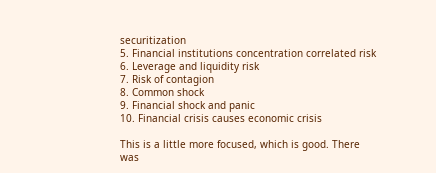securitization
5. Financial institutions concentration correlated risk
6. Leverage and liquidity risk
7. Risk of contagion
8. Common shock
9. Financial shock and panic
10. Financial crisis causes economic crisis

This is a little more focused, which is good. There was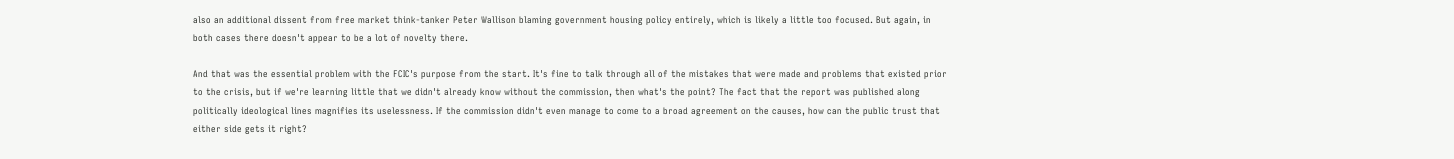also an additional dissent from free market think-tanker Peter Wallison blaming government housing policy entirely, which is likely a little too focused. But again, in both cases there doesn't appear to be a lot of novelty there.

And that was the essential problem with the FCIC's purpose from the start. It's fine to talk through all of the mistakes that were made and problems that existed prior to the crisis, but if we're learning little that we didn't already know without the commission, then what's the point? The fact that the report was published along politically ideological lines magnifies its uselessness. If the commission didn't even manage to come to a broad agreement on the causes, how can the public trust that either side gets it right?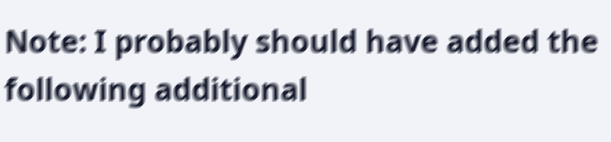Note: I probably should have added the following additional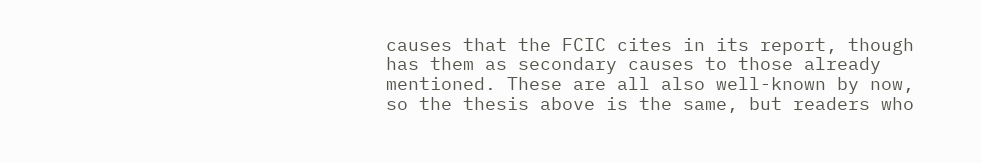causes that the FCIC cites in its report, though has them as secondary causes to those already mentioned. These are all also well-known by now, so the thesis above is the same, but readers who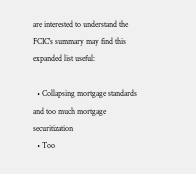are interested to understand the FCIC's summary may find this expanded list useful:

  • Collapsing mortgage standards and too much mortgage securitization
  • Too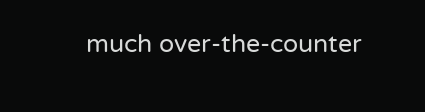much over-the-counter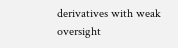derivatives with weak oversight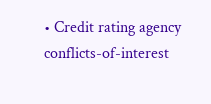• Credit rating agency conflicts-of-interest